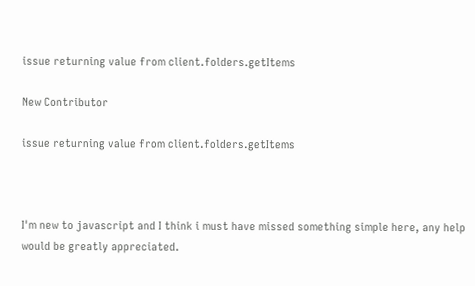issue returning value from client.folders.getItems

New Contributor

issue returning value from client.folders.getItems



I'm new to javascript and I think i must have missed something simple here, any help would be greatly appreciated.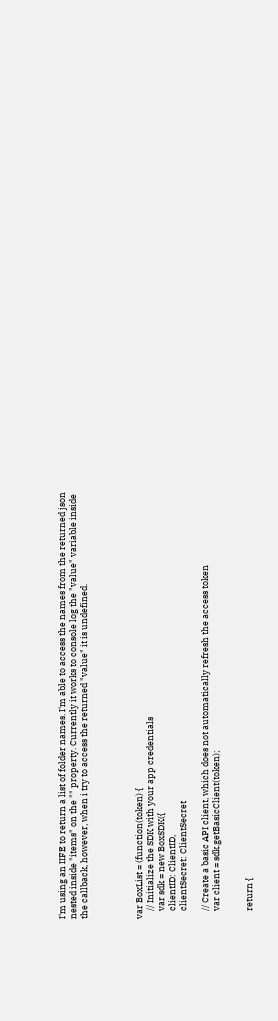I'm using an IIFE to return a list of folder names. I'm able to access the names from the returned json nested inside "items" on the "" property. Currently it works to console log the "value" variable inside the callback, however, when i try to access the returned "value" it is undefined.




var BoxList = (function(token) {
    // Initialize the SDK with your app credentials
    var sdk = new BoxSDK({
    clientID: ClientID,
    clientSecret: ClientSecret

    // Create a basic API client, which does not automatically refresh the access token
    var client = sdk.getBasicClient(token);


    return {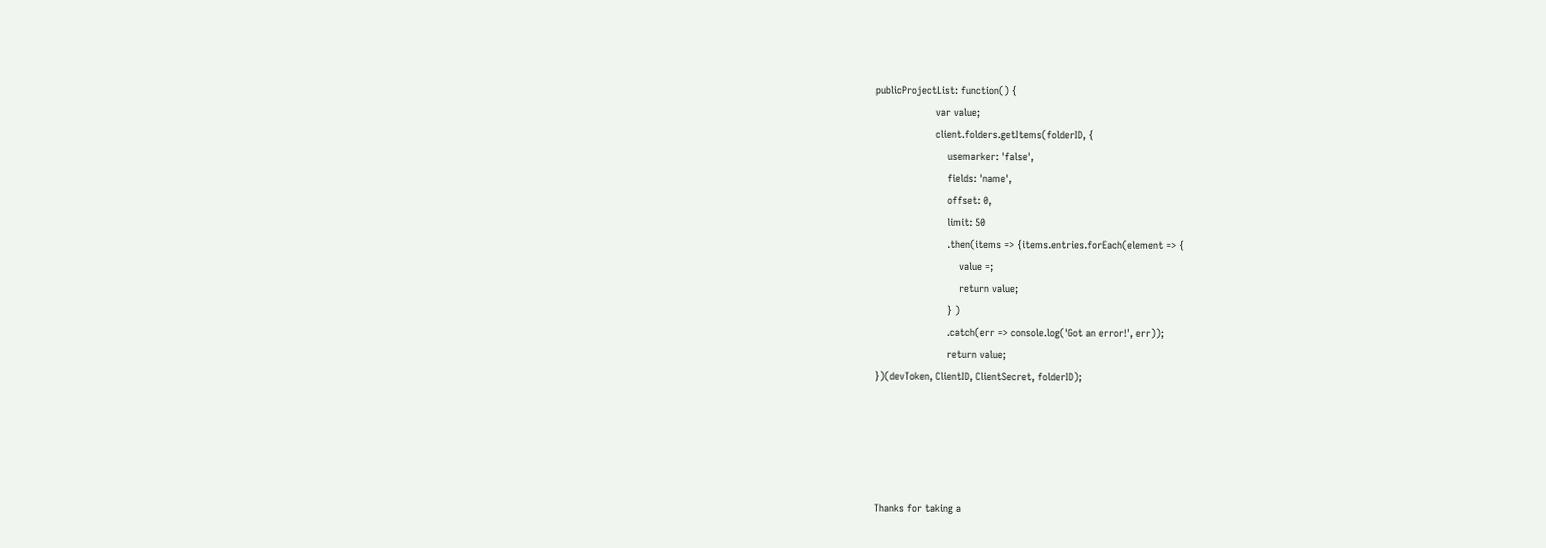publicProjectList: function() {
                    var value;
                    client.folders.getItems(folderID, {
                        usemarker: 'false',
                        fields: 'name',
                        offset: 0,
                        limit: 50
                        .then(items => {items.entries.forEach(element => {
                            value =;
                            return value;
                        } )
                        .catch(err => console.log('Got an error!', err));
                        return value;
})(devToken, ClientID, ClientSecret, folderID);





Thanks for taking a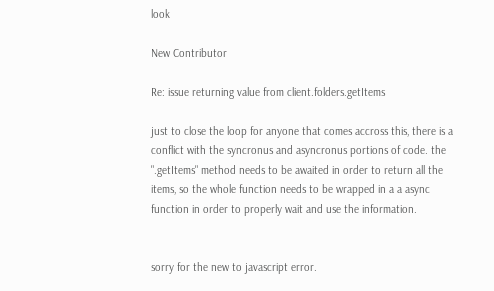look

New Contributor

Re: issue returning value from client.folders.getItems

just to close the loop for anyone that comes accross this, there is a conflict with the syncronus and asyncronus portions of code. the ".getItems" method needs to be awaited in order to return all the items, so the whole function needs to be wrapped in a a async function in order to properly wait and use the information.


sorry for the new to javascript error.